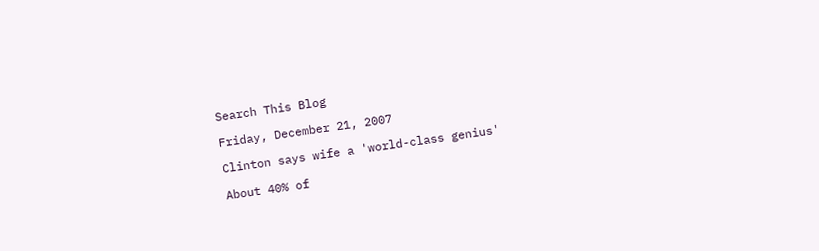Search This Blog

Friday, December 21, 2007

Clinton says wife a 'world-class genius'

About 40% of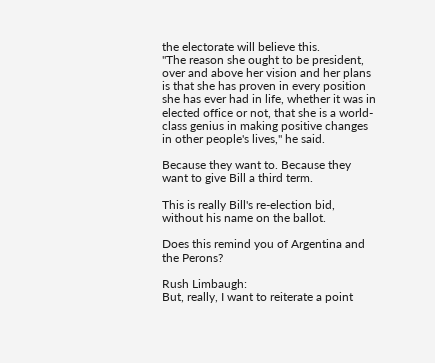the electorate will believe this.
"The reason she ought to be president, over and above her vision and her plans is that she has proven in every position she has ever had in life, whether it was in elected office or not, that she is a world-class genius in making positive changes in other people's lives," he said.

Because they want to. Because they want to give Bill a third term.

This is really Bill's re-election bid, without his name on the ballot.

Does this remind you of Argentina and the Perons?

Rush Limbaugh:
But, really, I want to reiterate a point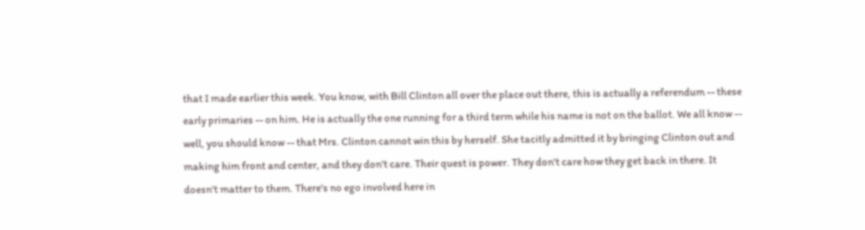that I made earlier this week. You know, with Bill Clinton all over the place out there, this is actually a referendum -- these early primaries -- on him. He is actually the one running for a third term while his name is not on the ballot. We all know -- well, you should know -- that Mrs. Clinton cannot win this by herself. She tacitly admitted it by bringing Clinton out and making him front and center, and they don't care. Their quest is power. They don't care how they get back in there. It doesn't matter to them. There's no ego involved here in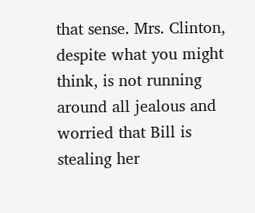that sense. Mrs. Clinton, despite what you might think, is not running around all jealous and worried that Bill is stealing her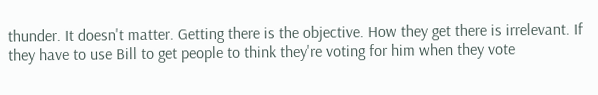thunder. It doesn't matter. Getting there is the objective. How they get there is irrelevant. If they have to use Bill to get people to think they're voting for him when they vote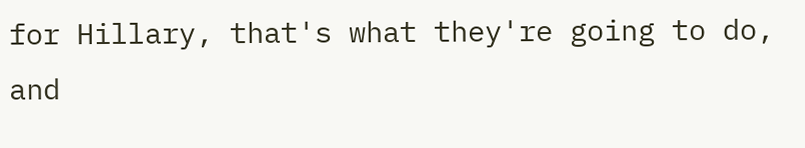for Hillary, that's what they're going to do, and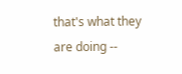that's what they are doing --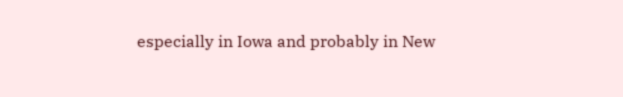especially in Iowa and probably in New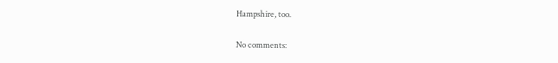Hampshire, too.

No comments: